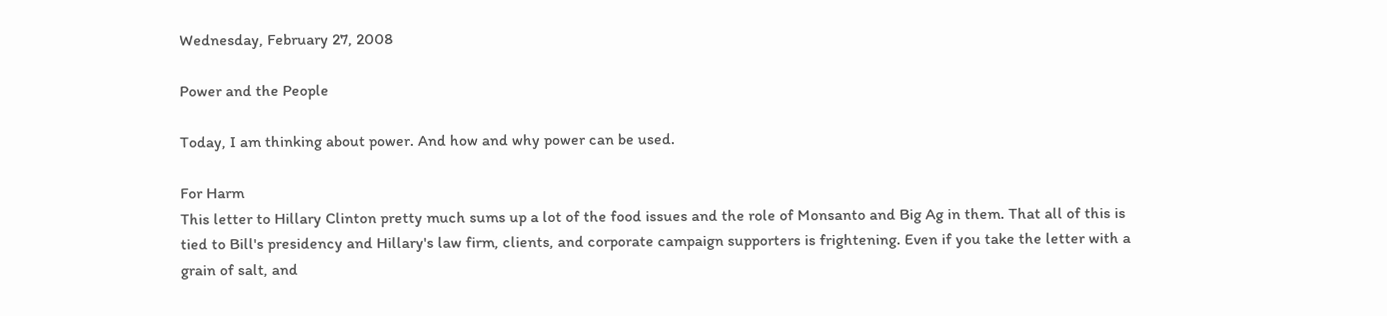Wednesday, February 27, 2008

Power and the People

Today, I am thinking about power. And how and why power can be used.

For Harm
This letter to Hillary Clinton pretty much sums up a lot of the food issues and the role of Monsanto and Big Ag in them. That all of this is tied to Bill's presidency and Hillary's law firm, clients, and corporate campaign supporters is frightening. Even if you take the letter with a grain of salt, and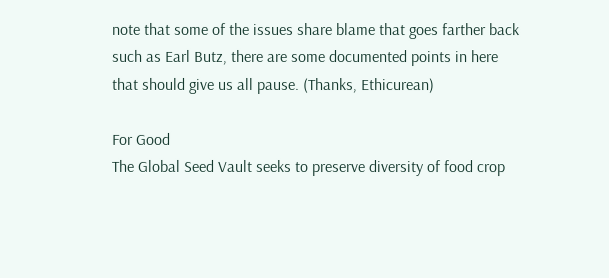note that some of the issues share blame that goes farther back such as Earl Butz, there are some documented points in here that should give us all pause. (Thanks, Ethicurean)

For Good
The Global Seed Vault seeks to preserve diversity of food crop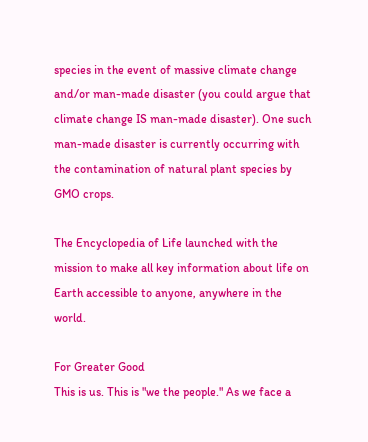species in the event of massive climate change and/or man-made disaster (you could argue that climate change IS man-made disaster). One such man-made disaster is currently occurring with the contamination of natural plant species by GMO crops.

The Encyclopedia of Life launched with the mission to make all key information about life on Earth accessible to anyone, anywhere in the world.

For Greater Good
This is us. This is "we the people." As we face a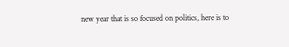new year that is so focused on politics, here is to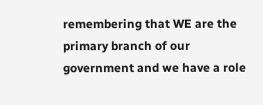remembering that WE are the primary branch of our government and we have a role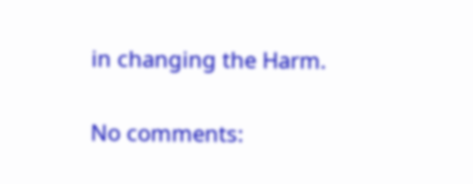in changing the Harm.

No comments: